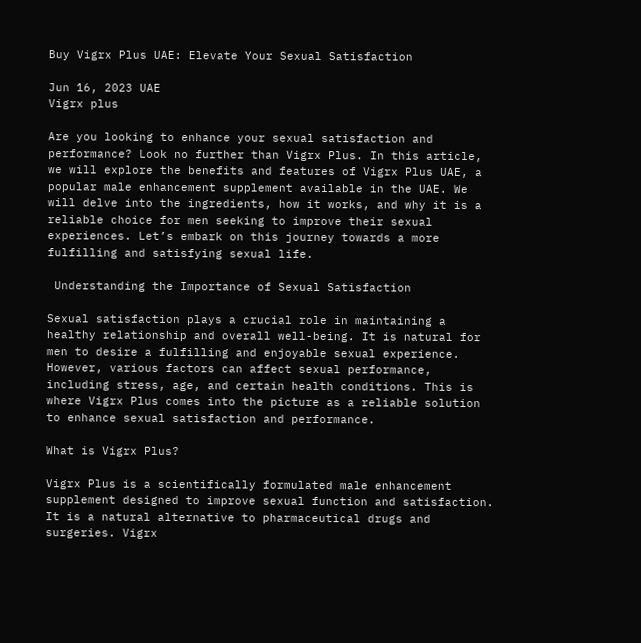Buy Vigrx Plus UAE: Elevate Your Sexual Satisfaction

Jun 16, 2023 UAE
Vigrx plus

Are you looking to enhance your sexual satisfaction and performance? Look no further than Vigrx Plus. In this article, we will explore the benefits and features of Vigrx Plus UAE, a popular male enhancement supplement available in the UAE. We will delve into the ingredients, how it works, and why it is a reliable choice for men seeking to improve their sexual experiences. Let’s embark on this journey towards a more fulfilling and satisfying sexual life.

 Understanding the Importance of Sexual Satisfaction

Sexual satisfaction plays a crucial role in maintaining a healthy relationship and overall well-being. It is natural for men to desire a fulfilling and enjoyable sexual experience. However, various factors can affect sexual performance, including stress, age, and certain health conditions. This is where Vigrx Plus comes into the picture as a reliable solution to enhance sexual satisfaction and performance.

What is Vigrx Plus?

Vigrx Plus is a scientifically formulated male enhancement supplement designed to improve sexual function and satisfaction. It is a natural alternative to pharmaceutical drugs and surgeries. Vigrx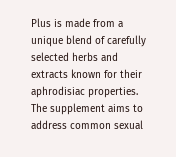Plus is made from a unique blend of carefully selected herbs and extracts known for their aphrodisiac properties. The supplement aims to address common sexual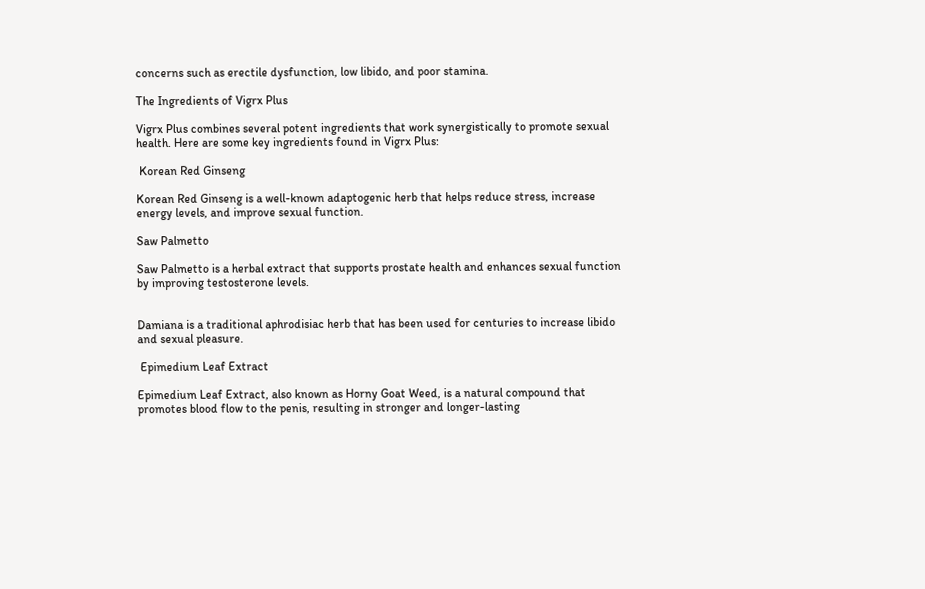concerns such as erectile dysfunction, low libido, and poor stamina.

The Ingredients of Vigrx Plus

Vigrx Plus combines several potent ingredients that work synergistically to promote sexual health. Here are some key ingredients found in Vigrx Plus:

 Korean Red Ginseng

Korean Red Ginseng is a well-known adaptogenic herb that helps reduce stress, increase energy levels, and improve sexual function.

Saw Palmetto

Saw Palmetto is a herbal extract that supports prostate health and enhances sexual function by improving testosterone levels.


Damiana is a traditional aphrodisiac herb that has been used for centuries to increase libido and sexual pleasure.

 Epimedium Leaf Extract

Epimedium Leaf Extract, also known as Horny Goat Weed, is a natural compound that promotes blood flow to the penis, resulting in stronger and longer-lasting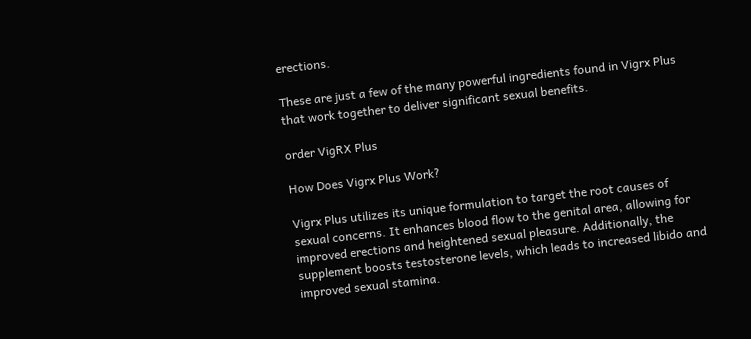erections.

These are just a few of the many powerful ingredients found in Vigrx Plus that work together to deliver significant sexual benefits.

order VigRX Plus

How Does Vigrx Plus Work?

Vigrx Plus utilizes its unique formulation to target the root causes of sexual concerns. It enhances blood flow to the genital area, allowing for improved erections and heightened sexual pleasure. Additionally, the supplement boosts testosterone levels, which leads to increased libido and improved sexual stamina.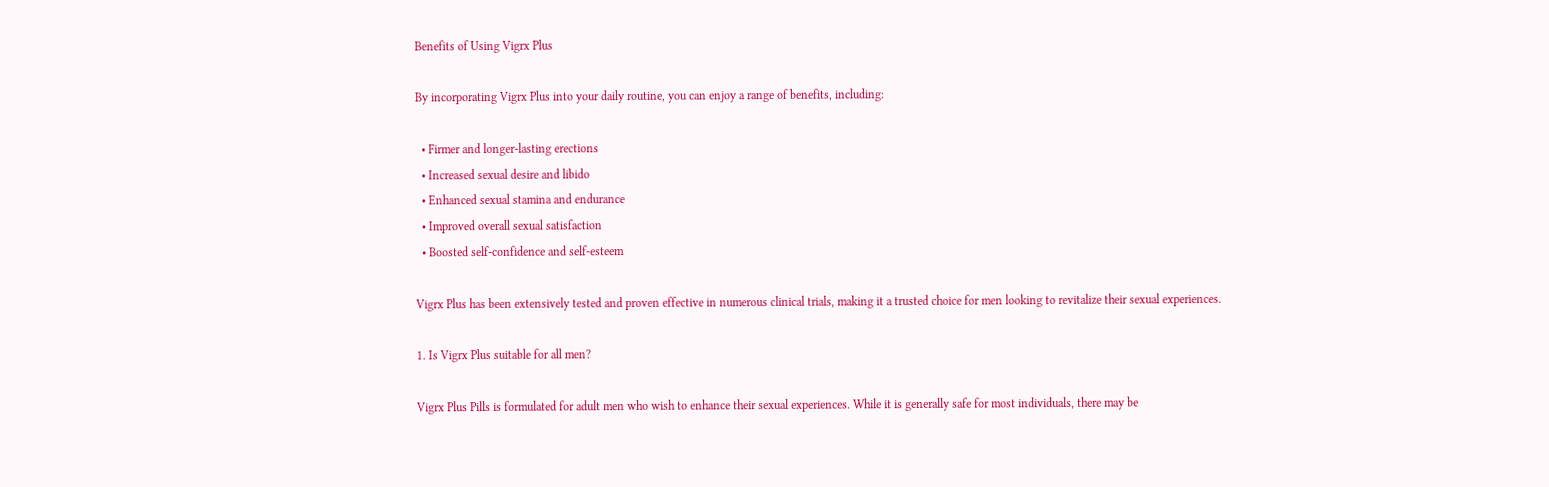Benefits of Using Vigrx Plus

By incorporating Vigrx Plus into your daily routine, you can enjoy a range of benefits, including:

  • Firmer and longer-lasting erections
  • Increased sexual desire and libido
  • Enhanced sexual stamina and endurance
  • Improved overall sexual satisfaction
  • Boosted self-confidence and self-esteem

Vigrx Plus has been extensively tested and proven effective in numerous clinical trials, making it a trusted choice for men looking to revitalize their sexual experiences.

1. Is Vigrx Plus suitable for all men?

Vigrx Plus Pills is formulated for adult men who wish to enhance their sexual experiences. While it is generally safe for most individuals, there may be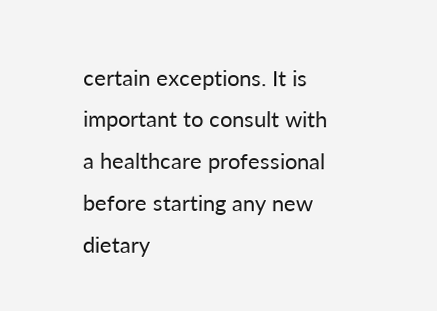certain exceptions. It is important to consult with a healthcare professional before starting any new dietary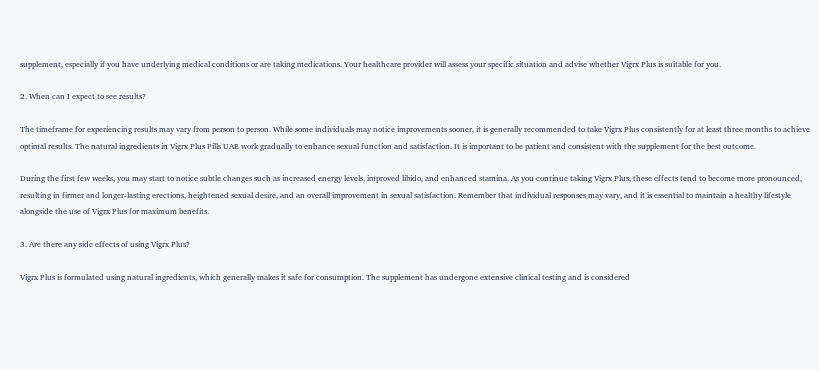supplement, especially if you have underlying medical conditions or are taking medications. Your healthcare provider will assess your specific situation and advise whether Vigrx Plus is suitable for you.

2. When can I expect to see results?

The timeframe for experiencing results may vary from person to person. While some individuals may notice improvements sooner, it is generally recommended to take Vigrx Plus consistently for at least three months to achieve optimal results. The natural ingredients in Vigrx Plus Pills UAE work gradually to enhance sexual function and satisfaction. It is important to be patient and consistent with the supplement for the best outcome.

During the first few weeks, you may start to notice subtle changes such as increased energy levels, improved libido, and enhanced stamina. As you continue taking Vigrx Plus, these effects tend to become more pronounced, resulting in firmer and longer-lasting erections, heightened sexual desire, and an overall improvement in sexual satisfaction. Remember that individual responses may vary, and it is essential to maintain a healthy lifestyle alongside the use of Vigrx Plus for maximum benefits.

3. Are there any side effects of using Vigrx Plus?

Vigrx Plus is formulated using natural ingredients, which generally makes it safe for consumption. The supplement has undergone extensive clinical testing and is considered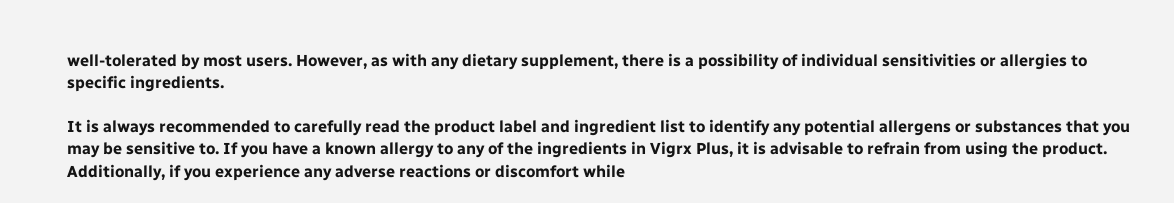well-tolerated by most users. However, as with any dietary supplement, there is a possibility of individual sensitivities or allergies to specific ingredients.

It is always recommended to carefully read the product label and ingredient list to identify any potential allergens or substances that you may be sensitive to. If you have a known allergy to any of the ingredients in Vigrx Plus, it is advisable to refrain from using the product. Additionally, if you experience any adverse reactions or discomfort while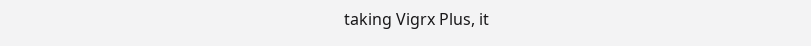taking Vigrx Plus, it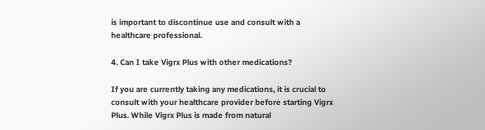is important to discontinue use and consult with a healthcare professional.

4. Can I take Vigrx Plus with other medications?

If you are currently taking any medications, it is crucial to consult with your healthcare provider before starting Vigrx Plus. While Vigrx Plus is made from natural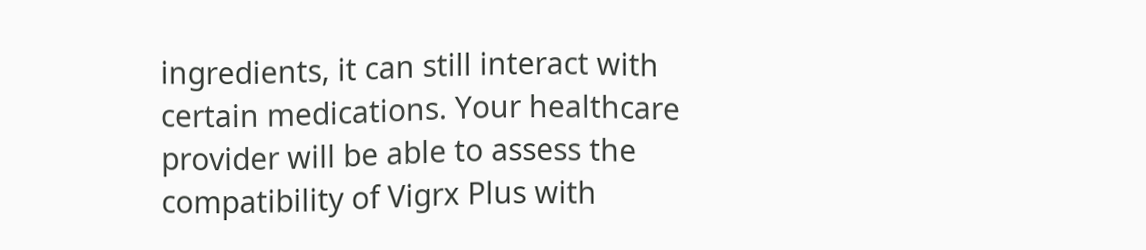ingredients, it can still interact with certain medications. Your healthcare provider will be able to assess the compatibility of Vigrx Plus with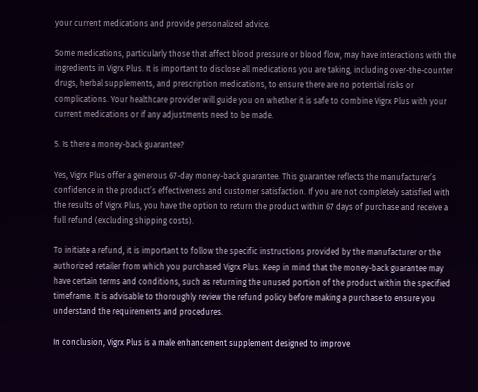your current medications and provide personalized advice.

Some medications, particularly those that affect blood pressure or blood flow, may have interactions with the ingredients in Vigrx Plus. It is important to disclose all medications you are taking, including over-the-counter drugs, herbal supplements, and prescription medications, to ensure there are no potential risks or complications. Your healthcare provider will guide you on whether it is safe to combine Vigrx Plus with your current medications or if any adjustments need to be made.

5. Is there a money-back guarantee?

Yes, Vigrx Plus offer a generous 67-day money-back guarantee. This guarantee reflects the manufacturer’s confidence in the product’s effectiveness and customer satisfaction. If you are not completely satisfied with the results of Vigrx Plus, you have the option to return the product within 67 days of purchase and receive a full refund (excluding shipping costs).

To initiate a refund, it is important to follow the specific instructions provided by the manufacturer or the authorized retailer from which you purchased Vigrx Plus. Keep in mind that the money-back guarantee may have certain terms and conditions, such as returning the unused portion of the product within the specified timeframe. It is advisable to thoroughly review the refund policy before making a purchase to ensure you understand the requirements and procedures.

In conclusion, Vigrx Plus is a male enhancement supplement designed to improve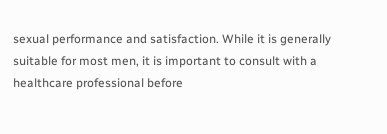sexual performance and satisfaction. While it is generally suitable for most men, it is important to consult with a healthcare professional before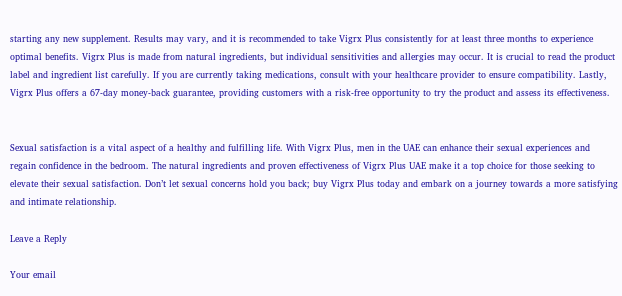starting any new supplement. Results may vary, and it is recommended to take Vigrx Plus consistently for at least three months to experience optimal benefits. Vigrx Plus is made from natural ingredients, but individual sensitivities and allergies may occur. It is crucial to read the product label and ingredient list carefully. If you are currently taking medications, consult with your healthcare provider to ensure compatibility. Lastly, Vigrx Plus offers a 67-day money-back guarantee, providing customers with a risk-free opportunity to try the product and assess its effectiveness.


Sexual satisfaction is a vital aspect of a healthy and fulfilling life. With Vigrx Plus, men in the UAE can enhance their sexual experiences and regain confidence in the bedroom. The natural ingredients and proven effectiveness of Vigrx Plus UAE make it a top choice for those seeking to elevate their sexual satisfaction. Don’t let sexual concerns hold you back; buy Vigrx Plus today and embark on a journey towards a more satisfying and intimate relationship.

Leave a Reply

Your email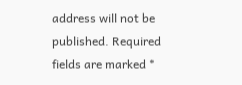address will not be published. Required fields are marked *